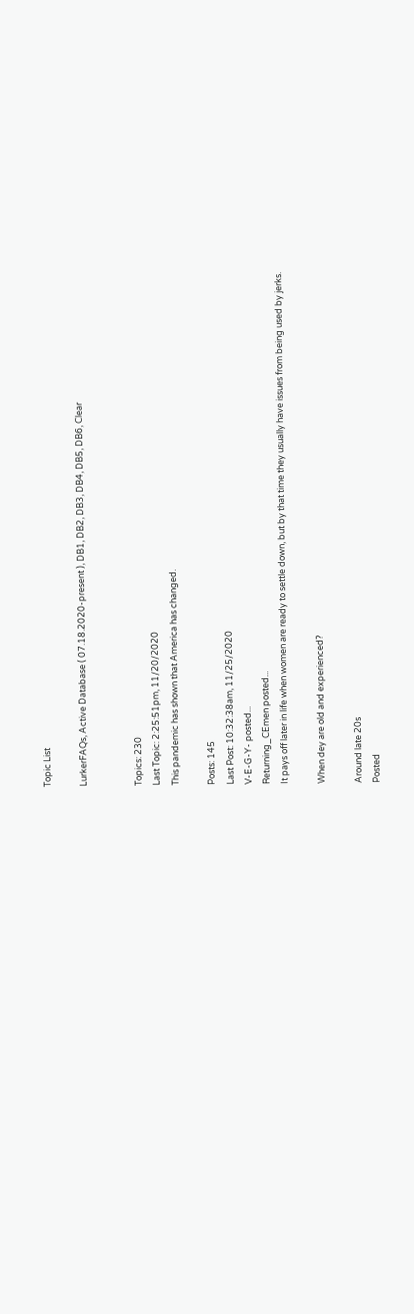Topic List

LurkerFAQs, Active Database ( 07.18.2020-present ), DB1, DB2, DB3, DB4, DB5, DB6, Clear


Topics: 230
Last Topic: 2:25:51pm, 11/20/2020
This pandemic has shown that America has changed.

Posts: 145
Last Post: 10:32:38am, 11/25/2020
V-E-G-Y- posted...
Returning_CEmen posted...
It pays off later in life when women are ready to settle down, but by that time they usually have issues from being used by jerks.

When dey are old and experienced?

Around late 20s
Posted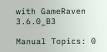with GameRaven 3.6.0_B3

Manual Topics: 0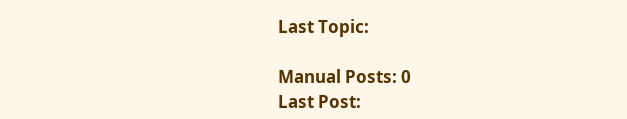Last Topic:

Manual Posts: 0
Last Post: